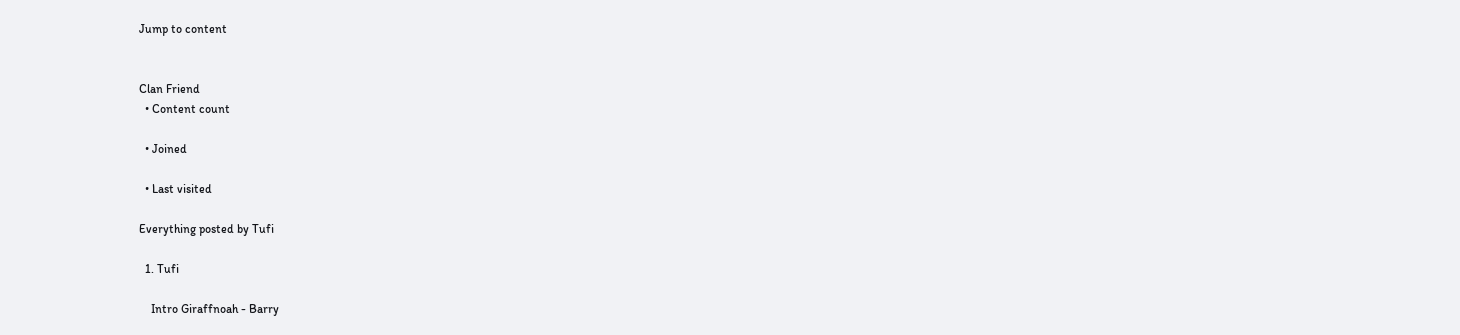Jump to content


Clan Friend
  • Content count

  • Joined

  • Last visited

Everything posted by Tufi

  1. Tufi

    Intro Giraffnoah - Barry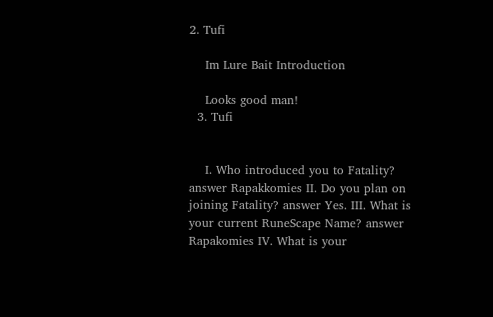2. Tufi

    Im Lure Bait Introduction

    Looks good man!
  3. Tufi


    I. Who introduced you to Fatality? answer Rapakkomies II. Do you plan on joining Fatality? answer Yes. III. What is your current RuneScape Name? answer Rapakomies IV. What is your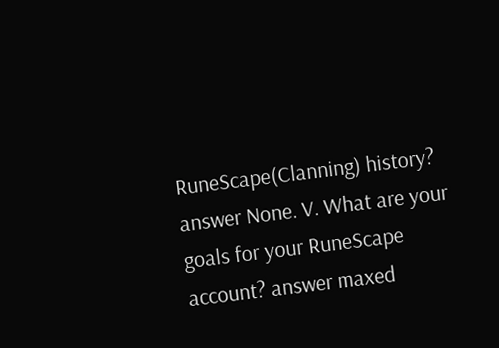RuneScape(Clanning) history? answer None. V. What are your goals for your RuneScape account? answer maxed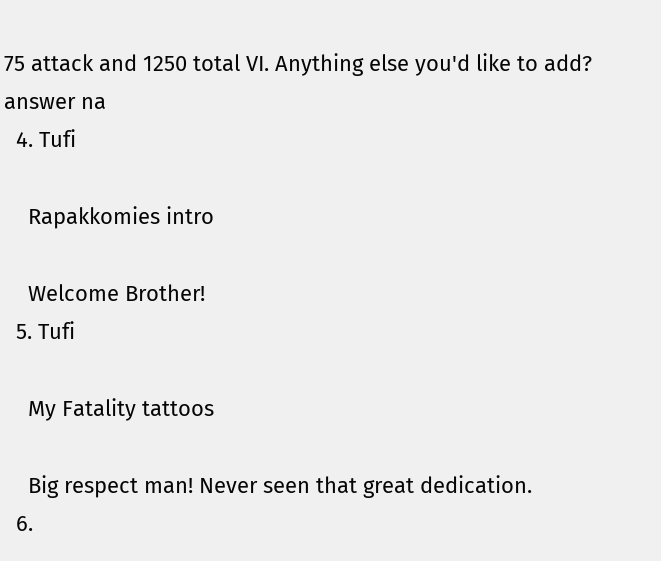75 attack and 1250 total VI. Anything else you'd like to add? answer na
  4. Tufi

    Rapakkomies intro

    Welcome Brother!
  5. Tufi

    My Fatality tattoos

    Big respect man! Never seen that great dedication.
  6.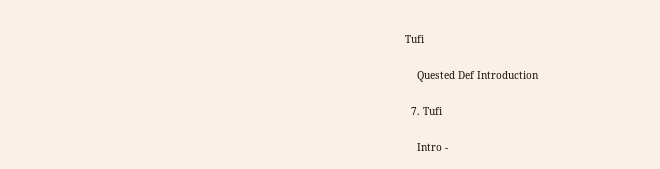Tufi

    Quested Def Introduction

  7. Tufi

    Intro -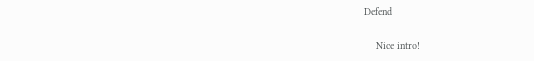Defend

    Nice intro!